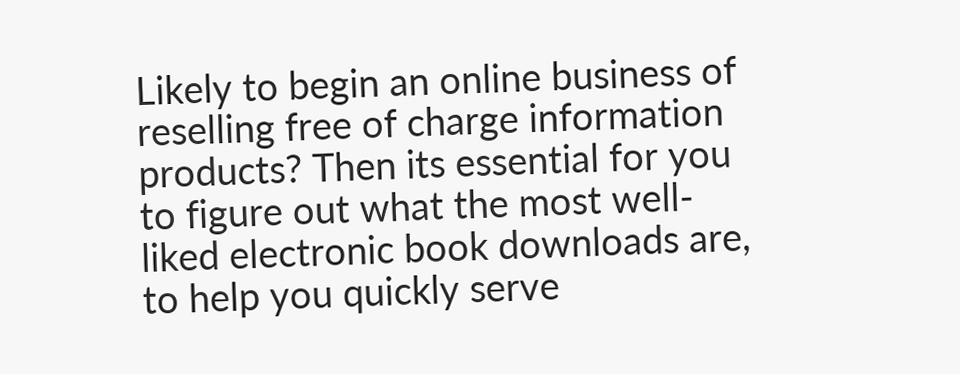Likely to begin an online business of reselling free of charge information products? Then its essential for you to figure out what the most well-liked electronic book downloads are, to help you quickly serve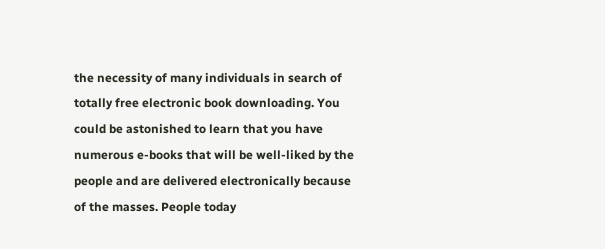the necessity of many individuals in search of totally free electronic book downloading. You could be astonished to learn that you have numerous e-books that will be well-liked by the people and are delivered electronically because of the masses. People today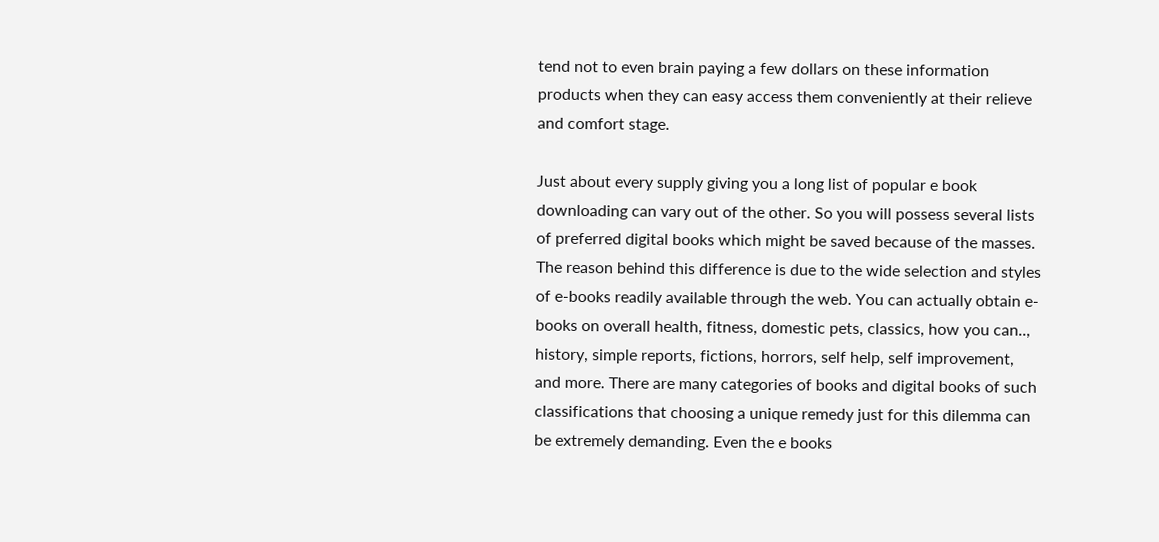tend not to even brain paying a few dollars on these information products when they can easy access them conveniently at their relieve and comfort stage.

Just about every supply giving you a long list of popular e book downloading can vary out of the other. So you will possess several lists of preferred digital books which might be saved because of the masses. The reason behind this difference is due to the wide selection and styles of e-books readily available through the web. You can actually obtain e-books on overall health, fitness, domestic pets, classics, how you can.., history, simple reports, fictions, horrors, self help, self improvement, and more. There are many categories of books and digital books of such classifications that choosing a unique remedy just for this dilemma can be extremely demanding. Even the e books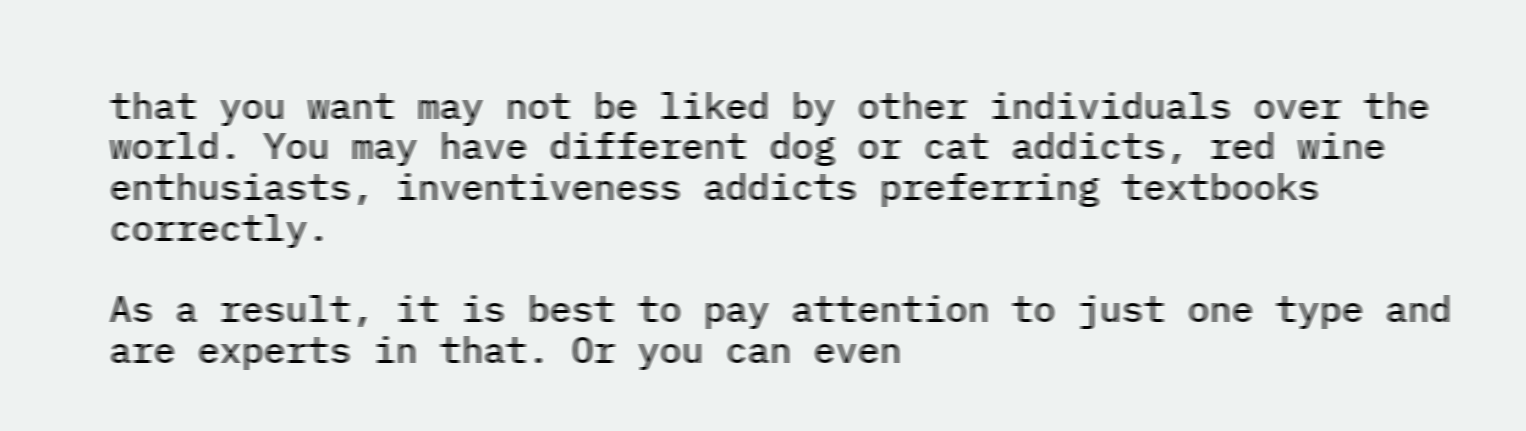that you want may not be liked by other individuals over the world. You may have different dog or cat addicts, red wine enthusiasts, inventiveness addicts preferring textbooks correctly.

As a result, it is best to pay attention to just one type and are experts in that. Or you can even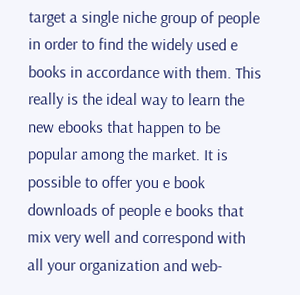target a single niche group of people in order to find the widely used e books in accordance with them. This really is the ideal way to learn the new ebooks that happen to be popular among the market. It is possible to offer you e book downloads of people e books that mix very well and correspond with all your organization and web-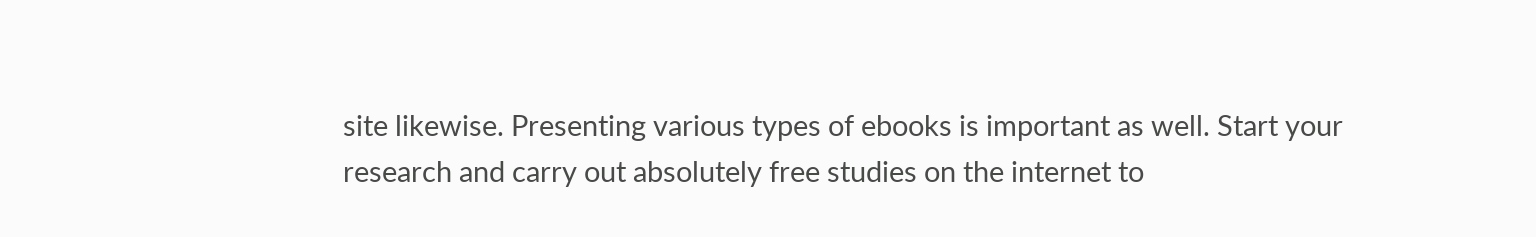site likewise. Presenting various types of ebooks is important as well. Start your research and carry out absolutely free studies on the internet to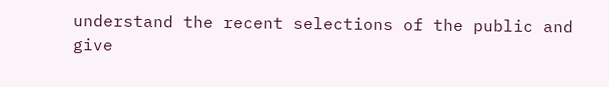understand the recent selections of the public and give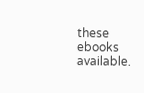these ebooks available.